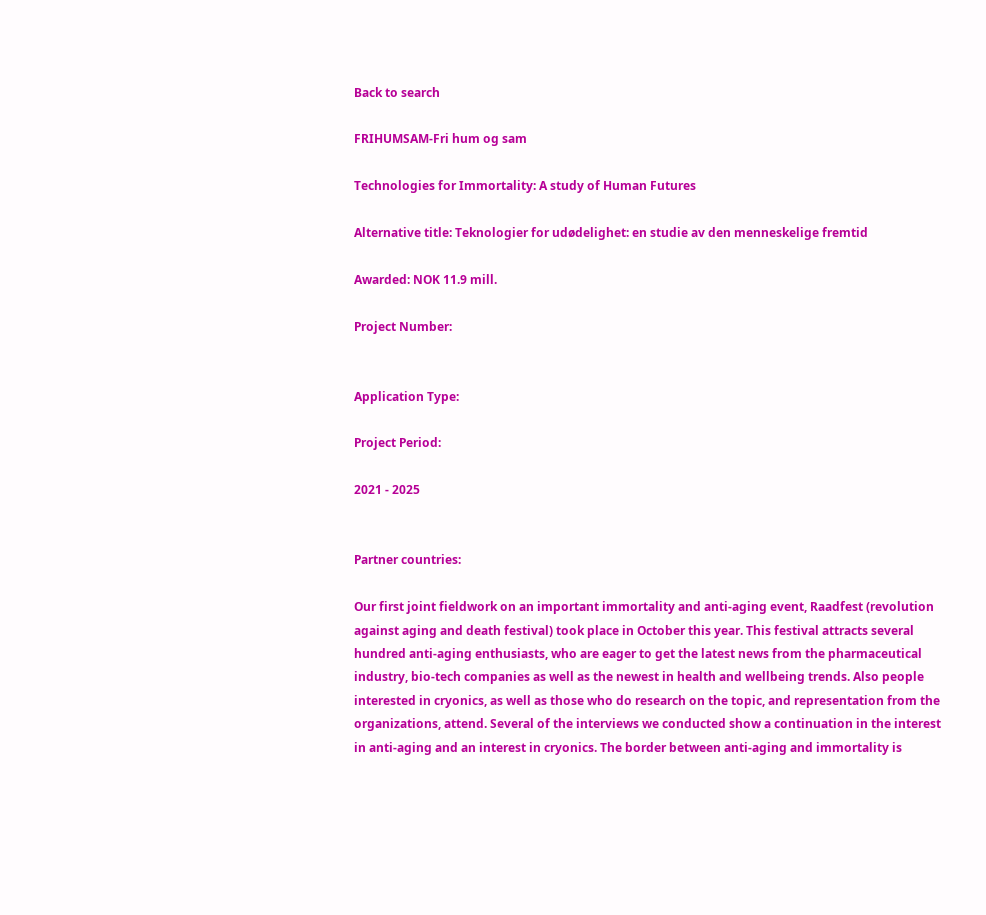Back to search

FRIHUMSAM-Fri hum og sam

Technologies for Immortality: A study of Human Futures

Alternative title: Teknologier for udødelighet: en studie av den menneskelige fremtid

Awarded: NOK 11.9 mill.

Project Number:


Application Type:

Project Period:

2021 - 2025


Partner countries:

Our first joint fieldwork on an important immortality and anti-aging event, Raadfest (revolution against aging and death festival) took place in October this year. This festival attracts several hundred anti-aging enthusiasts, who are eager to get the latest news from the pharmaceutical industry, bio-tech companies as well as the newest in health and wellbeing trends. Also people interested in cryonics, as well as those who do research on the topic, and representation from the organizations, attend. Several of the interviews we conducted show a continuation in the interest in anti-aging and an interest in cryonics. The border between anti-aging and immortality is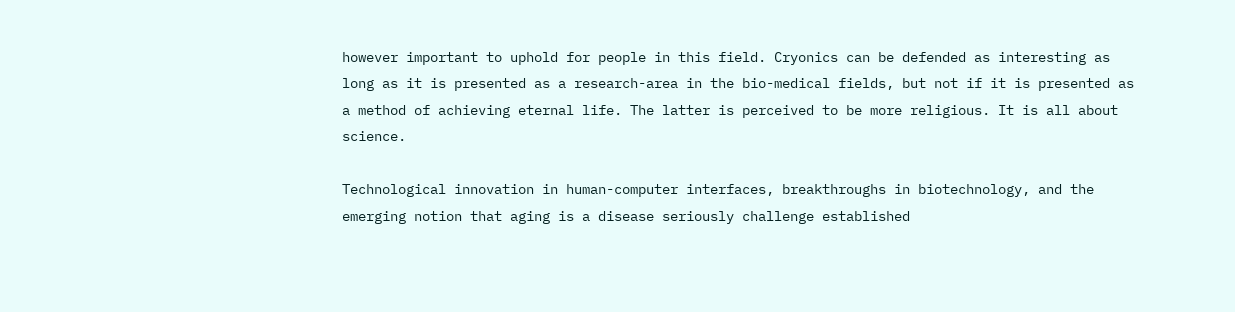however important to uphold for people in this field. Cryonics can be defended as interesting as long as it is presented as a research-area in the bio-medical fields, but not if it is presented as a method of achieving eternal life. The latter is perceived to be more religious. It is all about science.

Technological innovation in human-computer interfaces, breakthroughs in biotechnology, and the emerging notion that aging is a disease seriously challenge established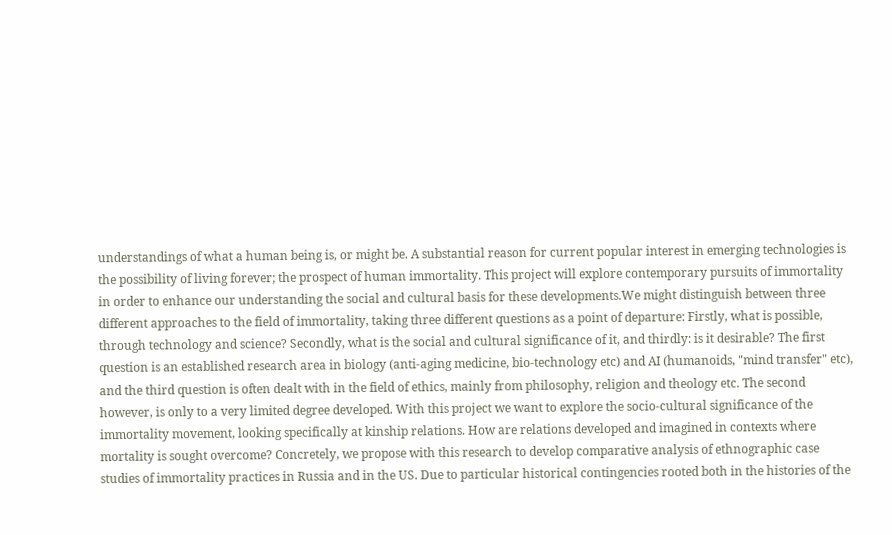understandings of what a human being is, or might be. A substantial reason for current popular interest in emerging technologies is the possibility of living forever; the prospect of human immortality. This project will explore contemporary pursuits of immortality in order to enhance our understanding the social and cultural basis for these developments.We might distinguish between three different approaches to the field of immortality, taking three different questions as a point of departure: Firstly, what is possible, through technology and science? Secondly, what is the social and cultural significance of it, and thirdly: is it desirable? The first question is an established research area in biology (anti-aging medicine, bio-technology etc) and AI (humanoids, "mind transfer" etc), and the third question is often dealt with in the field of ethics, mainly from philosophy, religion and theology etc. The second however, is only to a very limited degree developed. With this project we want to explore the socio-cultural significance of the immortality movement, looking specifically at kinship relations. How are relations developed and imagined in contexts where mortality is sought overcome? Concretely, we propose with this research to develop comparative analysis of ethnographic case studies of immortality practices in Russia and in the US. Due to particular historical contingencies rooted both in the histories of the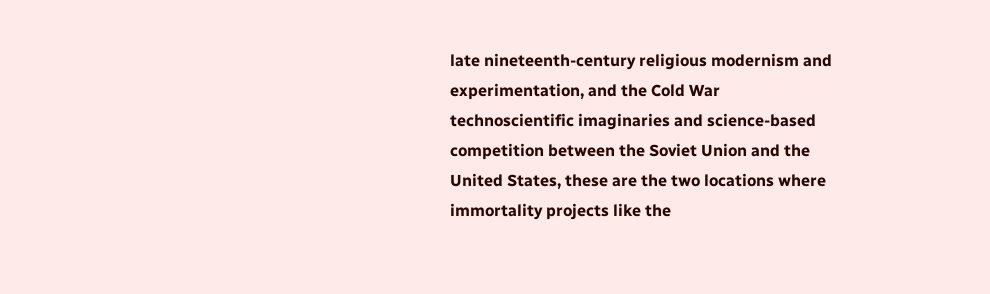late nineteenth-century religious modernism and experimentation, and the Cold War technoscientific imaginaries and science-based competition between the Soviet Union and the United States, these are the two locations where immortality projects like the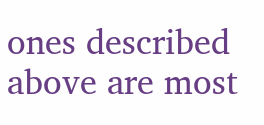ones described above are most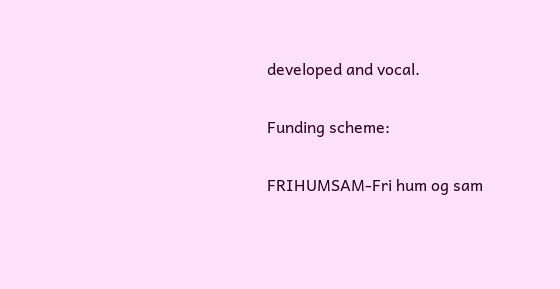developed and vocal.

Funding scheme:

FRIHUMSAM-Fri hum og sam